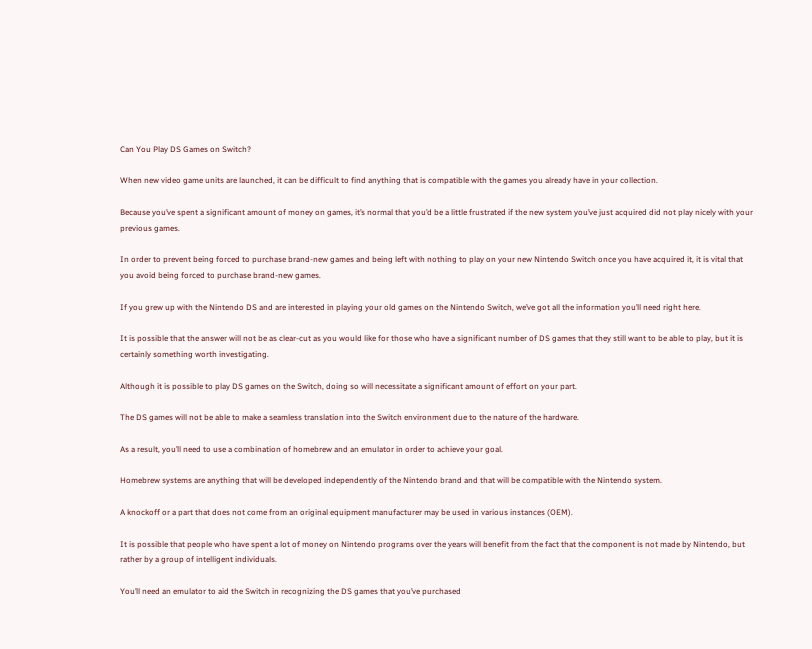Can You Play DS Games on Switch?

When new video game units are launched, it can be difficult to find anything that is compatible with the games you already have in your collection.

Because you’ve spent a significant amount of money on games, it’s normal that you’d be a little frustrated if the new system you’ve just acquired did not play nicely with your previous games.

In order to prevent being forced to purchase brand-new games and being left with nothing to play on your new Nintendo Switch once you have acquired it, it is vital that you avoid being forced to purchase brand-new games.

If you grew up with the Nintendo DS and are interested in playing your old games on the Nintendo Switch, we’ve got all the information you’ll need right here.

It is possible that the answer will not be as clear-cut as you would like for those who have a significant number of DS games that they still want to be able to play, but it is certainly something worth investigating.

Although it is possible to play DS games on the Switch, doing so will necessitate a significant amount of effort on your part.

The DS games will not be able to make a seamless translation into the Switch environment due to the nature of the hardware.

As a result, you’ll need to use a combination of homebrew and an emulator in order to achieve your goal.

Homebrew systems are anything that will be developed independently of the Nintendo brand and that will be compatible with the Nintendo system.

A knockoff or a part that does not come from an original equipment manufacturer may be used in various instances (OEM).

It is possible that people who have spent a lot of money on Nintendo programs over the years will benefit from the fact that the component is not made by Nintendo, but rather by a group of intelligent individuals.

You’ll need an emulator to aid the Switch in recognizing the DS games that you’ve purchased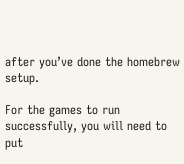after you’ve done the homebrew setup.

For the games to run successfully, you will need to put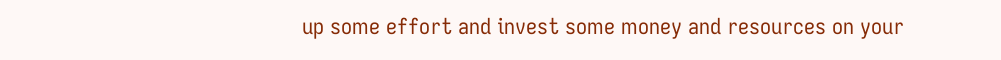up some effort and invest some money and resources on your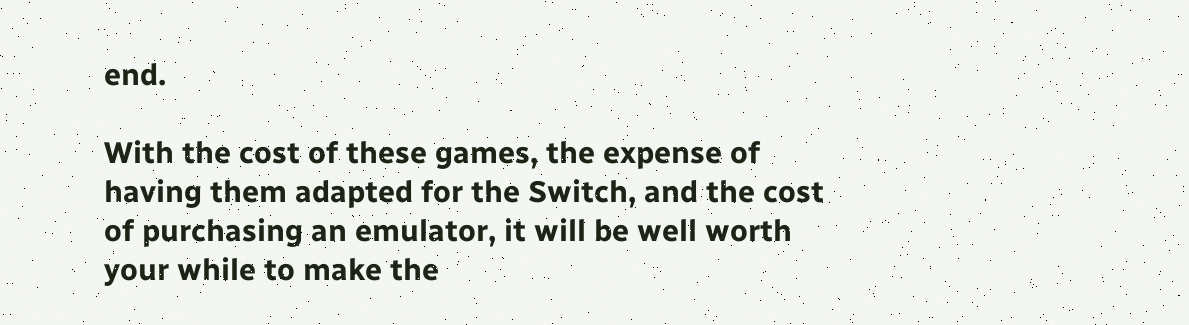end.

With the cost of these games, the expense of having them adapted for the Switch, and the cost of purchasing an emulator, it will be well worth your while to make the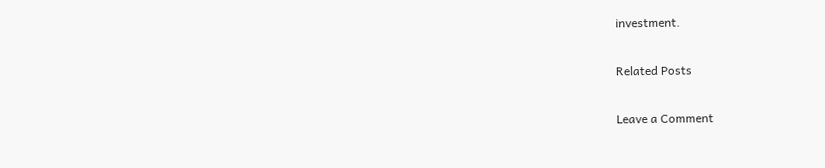investment.

Related Posts

Leave a Comment